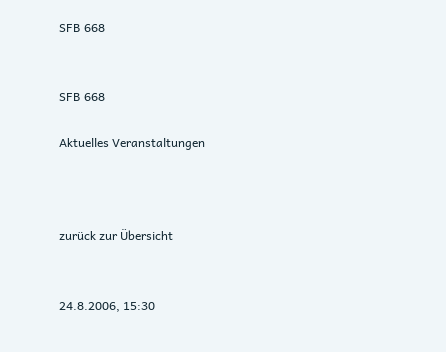SFB 668


SFB 668

Aktuelles Veranstaltungen



zurück zur Übersicht


24.8.2006, 15:30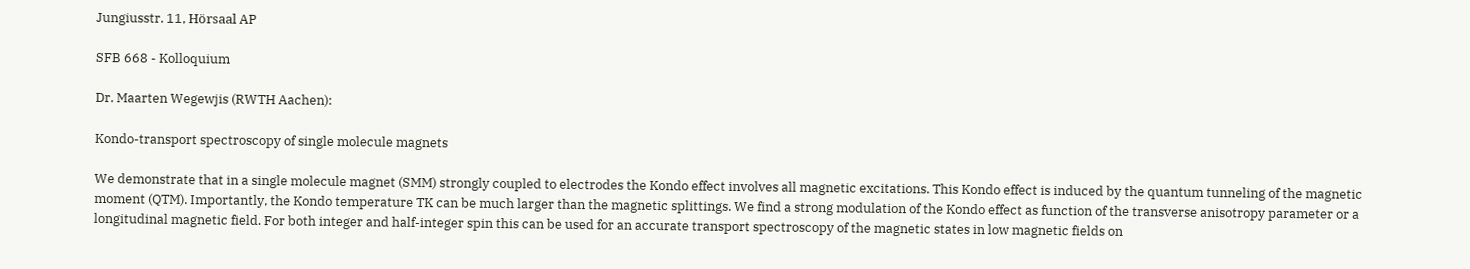Jungiusstr. 11, Hörsaal AP

SFB 668 - Kolloquium

Dr. Maarten Wegewjis (RWTH Aachen):

Kondo-transport spectroscopy of single molecule magnets

We demonstrate that in a single molecule magnet (SMM) strongly coupled to electrodes the Kondo effect involves all magnetic excitations. This Kondo effect is induced by the quantum tunneling of the magnetic moment (QTM). Importantly, the Kondo temperature TK can be much larger than the magnetic splittings. We find a strong modulation of the Kondo effect as function of the transverse anisotropy parameter or a longitudinal magnetic field. For both integer and half-integer spin this can be used for an accurate transport spectroscopy of the magnetic states in low magnetic fields on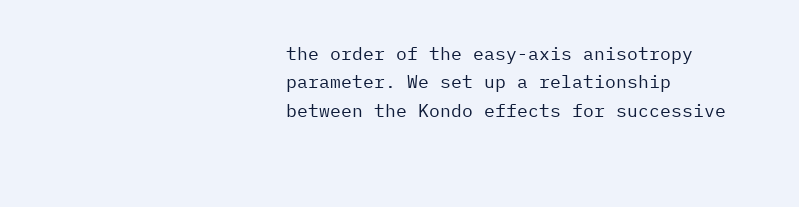the order of the easy-axis anisotropy parameter. We set up a relationship between the Kondo effects for successive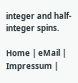integer and half-integer spins.

Home | eMail | Impressum |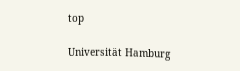top

Universität Hamburg